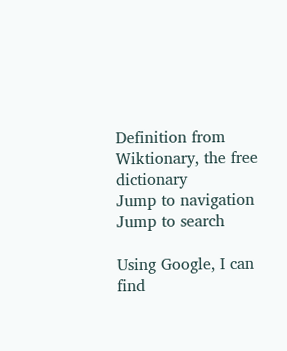Definition from Wiktionary, the free dictionary
Jump to navigation Jump to search

Using Google, I can find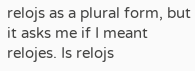relojs as a plural form, but it asks me if I meant relojes. Is relojs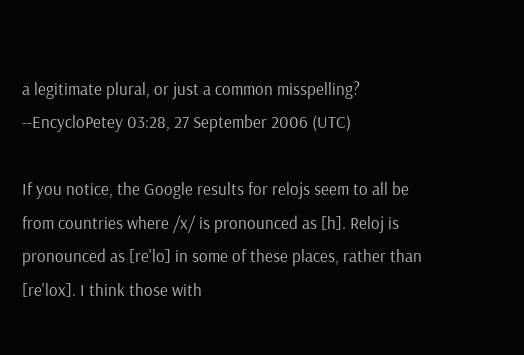a legitimate plural, or just a common misspelling? --EncycloPetey 03:28, 27 September 2006 (UTC)

If you notice, the Google results for relojs seem to all be from countries where /x/ is pronounced as [h]. Reloj is pronounced as [re'lo] in some of these places, rather than [re'lox]. I think those with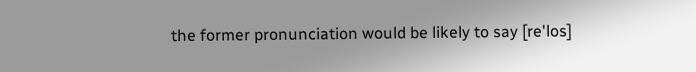the former pronunciation would be likely to say [re'los]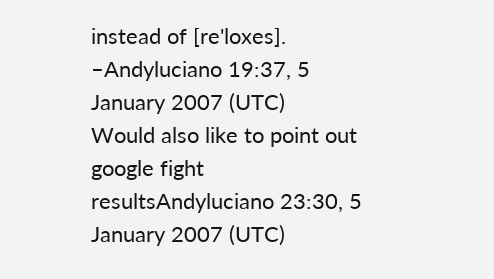instead of [re'loxes]. –Andyluciano 19:37, 5 January 2007 (UTC)
Would also like to point out google fight resultsAndyluciano 23:30, 5 January 2007 (UTC)